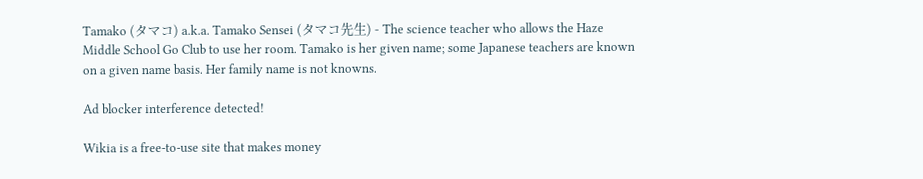Tamako (タマコ) a.k.a. Tamako Sensei (タマコ先生) - The science teacher who allows the Haze Middle School Go Club to use her room. Tamako is her given name; some Japanese teachers are known on a given name basis. Her family name is not knowns.

Ad blocker interference detected!

Wikia is a free-to-use site that makes money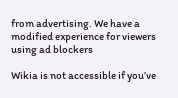from advertising. We have a modified experience for viewers using ad blockers

Wikia is not accessible if you’ve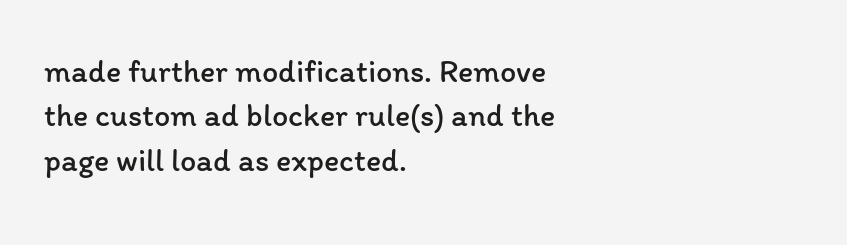made further modifications. Remove the custom ad blocker rule(s) and the page will load as expected.